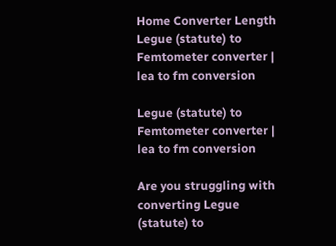Home Converter Length Legue (statute) to Femtometer converter | lea to fm conversion

Legue (statute) to Femtometer converter | lea to fm conversion

Are you struggling with converting Legue (statute) to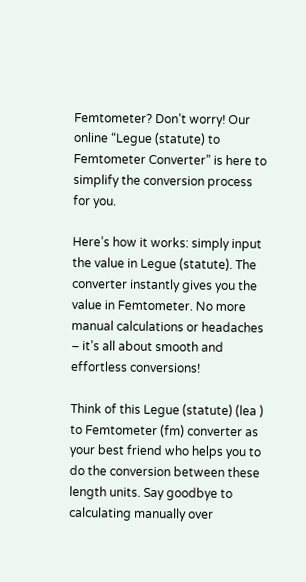Femtometer? Don’t worry! Our online “Legue (statute) to Femtometer Converter” is here to simplify the conversion process for you.

Here’s how it works: simply input the value in Legue (statute). The converter instantly gives you the value in Femtometer. No more manual calculations or headaches – it’s all about smooth and effortless conversions!

Think of this Legue (statute) (lea ) to Femtometer (fm) converter as your best friend who helps you to do the conversion between these length units. Say goodbye to calculating manually over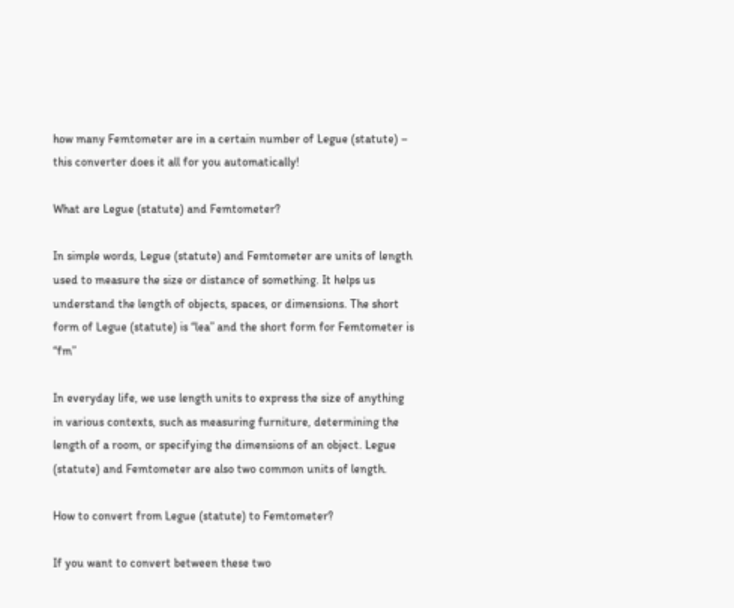how many Femtometer are in a certain number of Legue (statute) – this converter does it all for you automatically!

What are Legue (statute) and Femtometer?

In simple words, Legue (statute) and Femtometer are units of length used to measure the size or distance of something. It helps us understand the length of objects, spaces, or dimensions. The short form of Legue (statute) is “lea” and the short form for Femtometer is “fm”

In everyday life, we use length units to express the size of anything in various contexts, such as measuring furniture, determining the length of a room, or specifying the dimensions of an object. Legue (statute) and Femtometer are also two common units of length.

How to convert from Legue (statute) to Femtometer?

If you want to convert between these two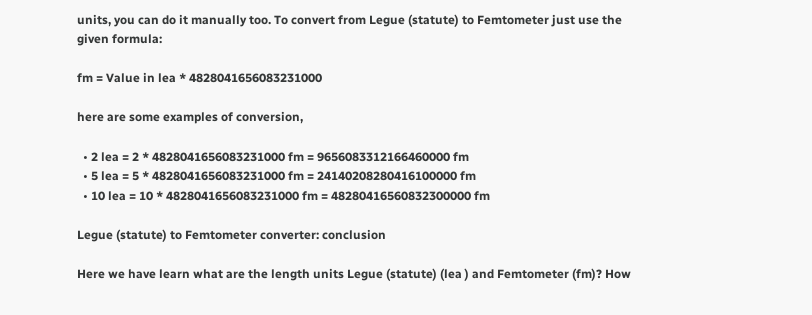units, you can do it manually too. To convert from Legue (statute) to Femtometer just use the given formula:

fm = Value in lea * 4828041656083231000

here are some examples of conversion,

  • 2 lea = 2 * 4828041656083231000 fm = 9656083312166460000 fm
  • 5 lea = 5 * 4828041656083231000 fm = 24140208280416100000 fm
  • 10 lea = 10 * 4828041656083231000 fm = 48280416560832300000 fm

Legue (statute) to Femtometer converter: conclusion

Here we have learn what are the length units Legue (statute) (lea ) and Femtometer (fm)? How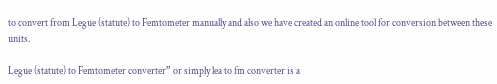to convert from Legue (statute) to Femtometer manually and also we have created an online tool for conversion between these units.

Legue (statute) to Femtometer converter” or simply lea to fm converter is a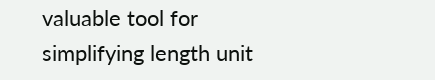valuable tool for simplifying length unit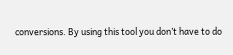conversions. By using this tool you don’t have to do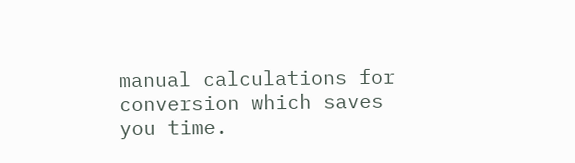manual calculations for conversion which saves you time.